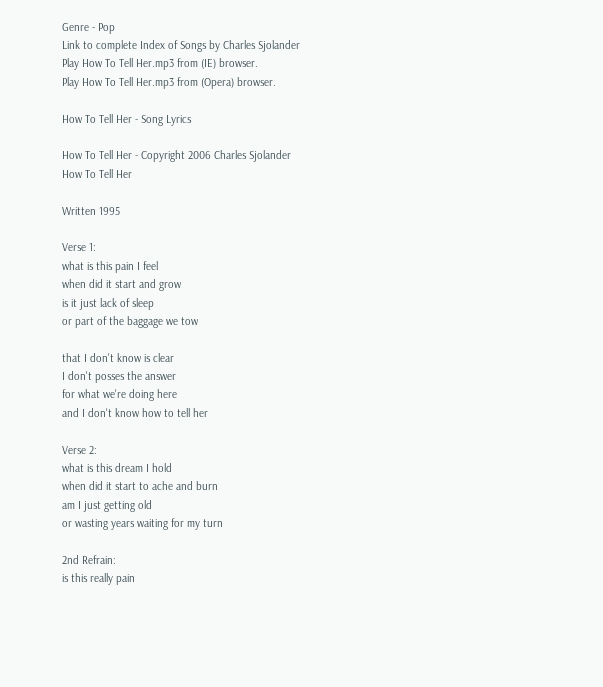Genre - Pop
Link to complete Index of Songs by Charles Sjolander
Play How To Tell Her.mp3 from (IE) browser.
Play How To Tell Her.mp3 from (Opera) browser.

How To Tell Her - Song Lyrics

How To Tell Her - Copyright 2006 Charles Sjolander
How To Tell Her

Written 1995

Verse 1:
what is this pain I feel
when did it start and grow
is it just lack of sleep
or part of the baggage we tow

that I don't know is clear
I don't posses the answer
for what we're doing here
and I don't know how to tell her

Verse 2:
what is this dream I hold
when did it start to ache and burn
am I just getting old
or wasting years waiting for my turn

2nd Refrain:
is this really pain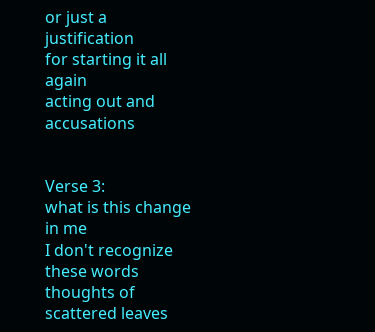or just a justification
for starting it all again
acting out and accusations


Verse 3:
what is this change in me
I don't recognize these words
thoughts of scattered leaves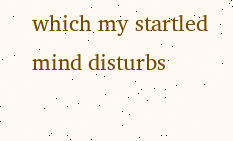which my startled mind disturbs